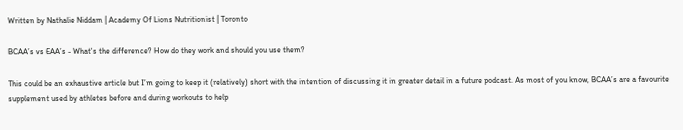Written by Nathalie Niddam | Academy Of Lions Nutritionist | Toronto

BCAA’s vs EAA’s - What's the difference? How do they work and should you use them?

This could be an exhaustive article but I’m going to keep it (relatively) short with the intention of discussing it in greater detail in a future podcast. As most of you know, BCAA’s are a favourite supplement used by athletes before and during workouts to help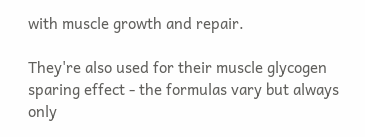with muscle growth and repair.

They're also used for their muscle glycogen sparing effect - the formulas vary but always only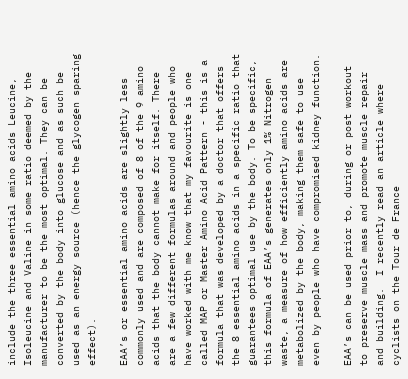include the three essential amino acids Leucine, Isoleucine and Valine in some ratio deemed by the manufacturer to be the most optimal. They can be converted by the body into glucose and as such be used as an energy source (hence the glycogen sparing effect).

EAA’s or essential amino acids are slightly less commonly used and are composed of 8 of the 9 amino acids that the body cannot make for itself. There are a few different formulas around and people who have worked with me know that my favourite is one called MAP or Master Amino Acid Pattern - this is a formula that was developed by a doctor that offers the 8 essential amino acids in a specific ratio that guarantees optimal use by the body. To be specific, this formula of EAA’s generates only 1% Nitrogen waste, a measure of how efficiently amino acids are metabolized by the body, making them safe to use even by people who have compromised kidney function.

EAA’s can be used prior to, during or post workout to preserve muscle mass and promote muscle repair and building.  I recently read an article where cyclists on the Tour de France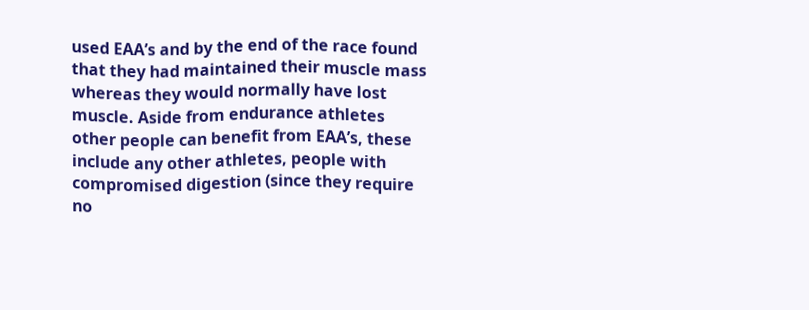used EAA’s and by the end of the race found that they had maintained their muscle mass whereas they would normally have lost muscle. Aside from endurance athletes other people can benefit from EAA’s, these include any other athletes, people with compromised digestion (since they require no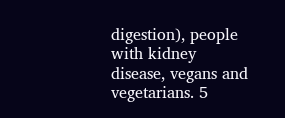digestion), people with kidney disease, vegans and vegetarians. 5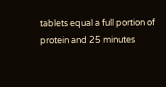tablets equal a full portion of protein and 25 minutes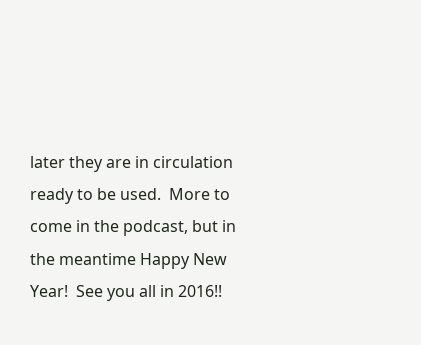later they are in circulation ready to be used.  More to come in the podcast, but in the meantime Happy New Year!  See you all in 2016!!